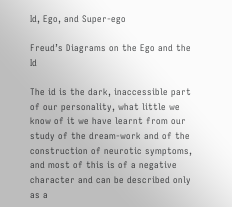Id, Ego, and Super-ego

Freud’s Diagrams on the Ego and the Id

The id is the dark, inaccessible part of our personality, what little we know of it we have learnt from our study of the dream-work and of the construction of neurotic symptoms, and most of this is of a negative character and can be described only as a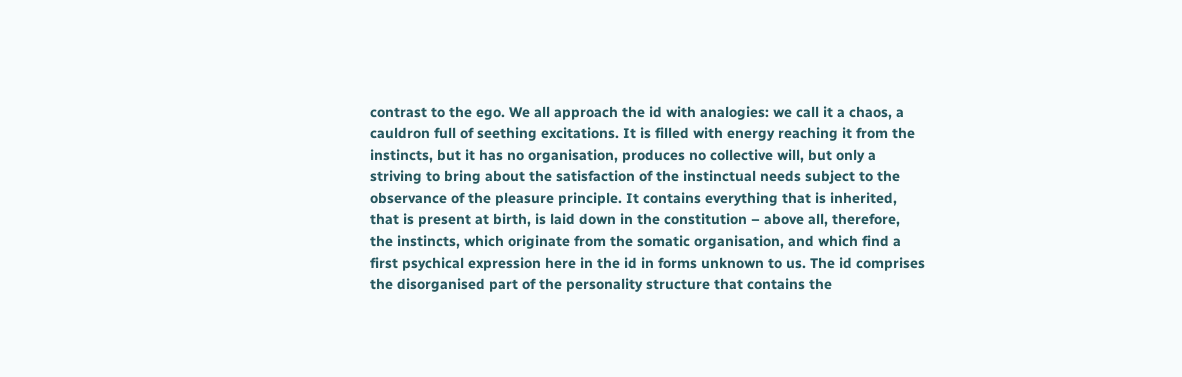contrast to the ego. We all approach the id with analogies: we call it a chaos, a cauldron full of seething excitations. It is filled with energy reaching it from the instincts, but it has no organisation, produces no collective will, but only a striving to bring about the satisfaction of the instinctual needs subject to the observance of the pleasure principle. It contains everything that is inherited, that is present at birth, is laid down in the constitution – above all, therefore, the instincts, which originate from the somatic organisation, and which find a first psychical expression here in the id in forms unknown to us. The id comprises the disorganised part of the personality structure that contains the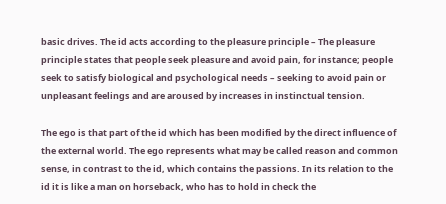basic drives. The id acts according to the pleasure principle – The pleasure principle states that people seek pleasure and avoid pain, for instance; people seek to satisfy biological and psychological needs – seeking to avoid pain or unpleasant feelings and are aroused by increases in instinctual tension.

The ego is that part of the id which has been modified by the direct influence of the external world. The ego represents what may be called reason and common sense, in contrast to the id, which contains the passions. In its relation to the id it is like a man on horseback, who has to hold in check the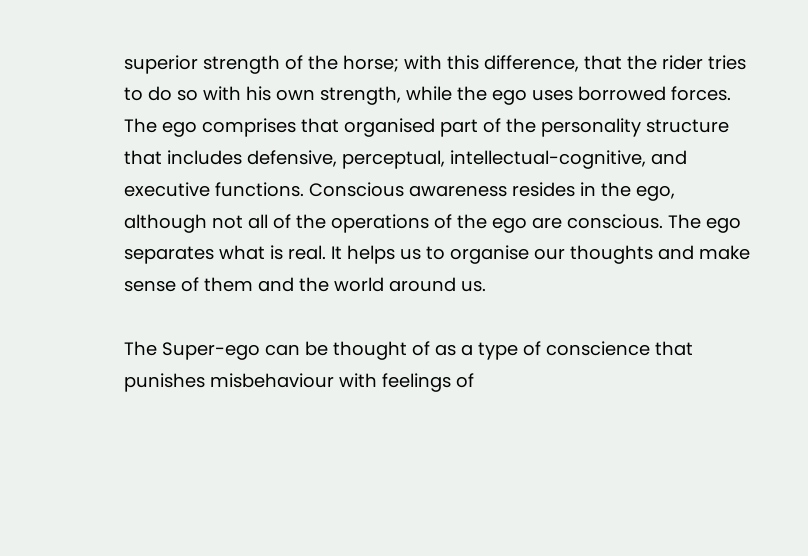superior strength of the horse; with this difference, that the rider tries to do so with his own strength, while the ego uses borrowed forces. The ego comprises that organised part of the personality structure that includes defensive, perceptual, intellectual-cognitive, and executive functions. Conscious awareness resides in the ego, although not all of the operations of the ego are conscious. The ego separates what is real. It helps us to organise our thoughts and make sense of them and the world around us.

The Super-ego can be thought of as a type of conscience that punishes misbehaviour with feelings of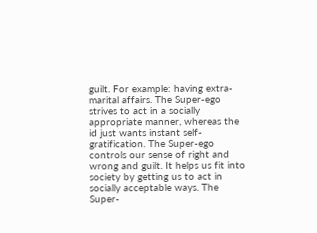guilt. For example: having extra-marital affairs. The Super-ego strives to act in a socially appropriate manner, whereas the id just wants instant self-gratification. The Super-ego controls our sense of right and wrong and guilt. It helps us fit into society by getting us to act in socially acceptable ways. The Super-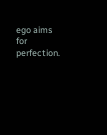ego aims for perfection.